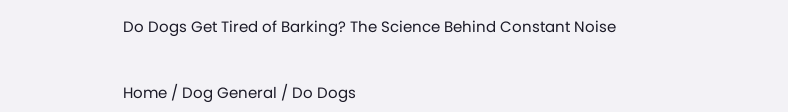Do Dogs Get Tired of Barking? The Science Behind Constant Noise


Home / Dog General / Do Dogs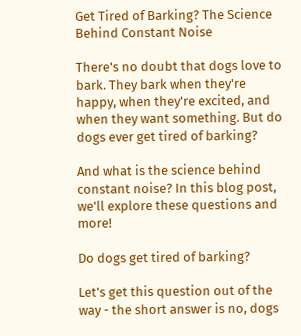Get Tired of Barking? The Science Behind Constant Noise

There's no doubt that dogs love to bark. They bark when they're happy, when they're excited, and when they want something. But do dogs ever get tired of barking?

And what is the science behind constant noise? In this blog post, we'll explore these questions and more!

Do dogs get tired of barking?

Let's get this question out of the way - the short answer is no, dogs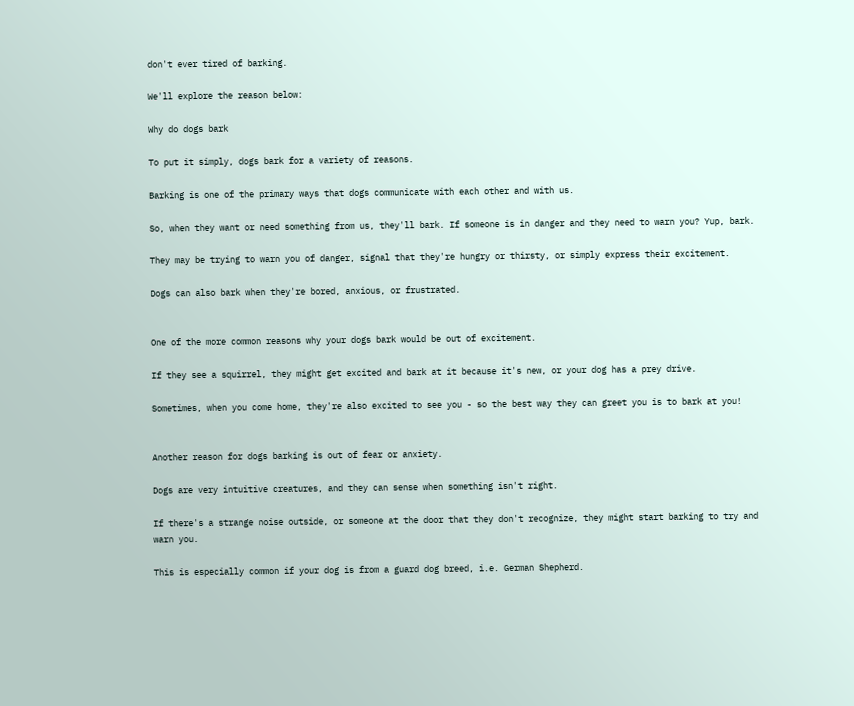don't ever tired of barking.

We'll explore the reason below:

Why do dogs bark

To put it simply, dogs bark for a variety of reasons.

Barking is one of the primary ways that dogs communicate with each other and with us.

So, when they want or need something from us, they'll bark. If someone is in danger and they need to warn you? Yup, bark.

They may be trying to warn you of danger, signal that they're hungry or thirsty, or simply express their excitement.

Dogs can also bark when they're bored, anxious, or frustrated.


One of the more common reasons why your dogs bark would be out of excitement.

If they see a squirrel, they might get excited and bark at it because it's new, or your dog has a prey drive.

Sometimes, when you come home, they're also excited to see you - so the best way they can greet you is to bark at you!


Another reason for dogs barking is out of fear or anxiety.

Dogs are very intuitive creatures, and they can sense when something isn't right.

If there's a strange noise outside, or someone at the door that they don't recognize, they might start barking to try and warn you.

This is especially common if your dog is from a guard dog breed, i.e. German Shepherd.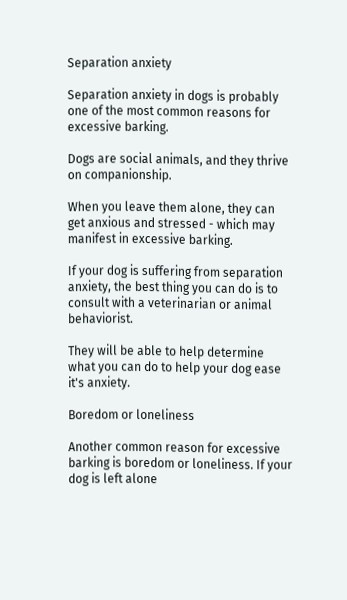Separation anxiety

Separation anxiety in dogs is probably one of the most common reasons for excessive barking.

Dogs are social animals, and they thrive on companionship.

When you leave them alone, they can get anxious and stressed - which may manifest in excessive barking.

If your dog is suffering from separation anxiety, the best thing you can do is to consult with a veterinarian or animal behaviorist.

They will be able to help determine what you can do to help your dog ease it's anxiety.

Boredom or loneliness

Another common reason for excessive barking is boredom or loneliness. If your dog is left alone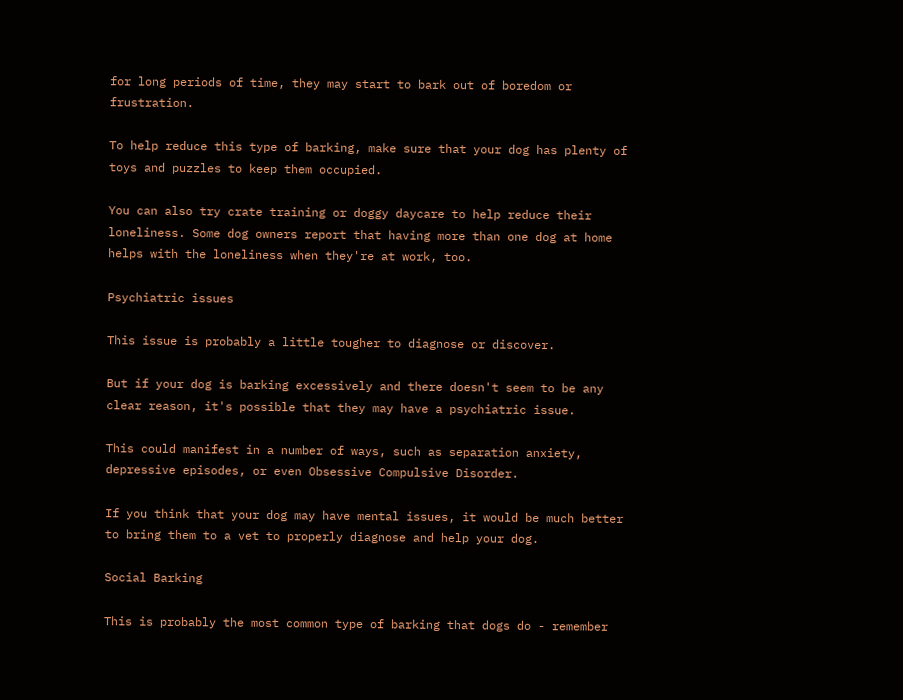for long periods of time, they may start to bark out of boredom or frustration.

To help reduce this type of barking, make sure that your dog has plenty of toys and puzzles to keep them occupied.

You can also try crate training or doggy daycare to help reduce their loneliness. Some dog owners report that having more than one dog at home helps with the loneliness when they're at work, too.

Psychiatric issues

This issue is probably a little tougher to diagnose or discover.

But if your dog is barking excessively and there doesn't seem to be any clear reason, it's possible that they may have a psychiatric issue.

This could manifest in a number of ways, such as separation anxiety, depressive episodes, or even Obsessive Compulsive Disorder.

If you think that your dog may have mental issues, it would be much better to bring them to a vet to properly diagnose and help your dog.

Social Barking

This is probably the most common type of barking that dogs do - remember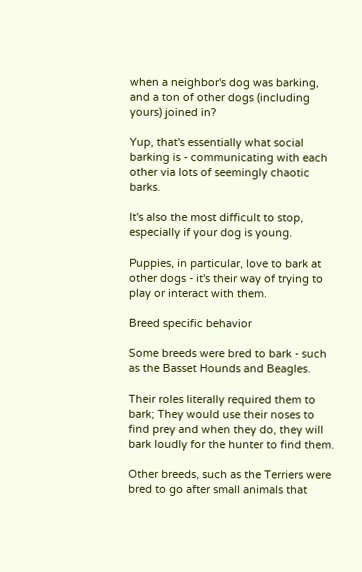when a neighbor's dog was barking, and a ton of other dogs (including yours) joined in?

Yup, that's essentially what social barking is - communicating with each other via lots of seemingly chaotic barks.

It's also the most difficult to stop, especially if your dog is young.

Puppies, in particular, love to bark at other dogs - it's their way of trying to play or interact with them.

Breed specific behavior

Some breeds were bred to bark - such as the Basset Hounds and Beagles.

Their roles literally required them to bark; They would use their noses to find prey and when they do, they will bark loudly for the hunter to find them.

Other breeds, such as the Terriers were bred to go after small animals that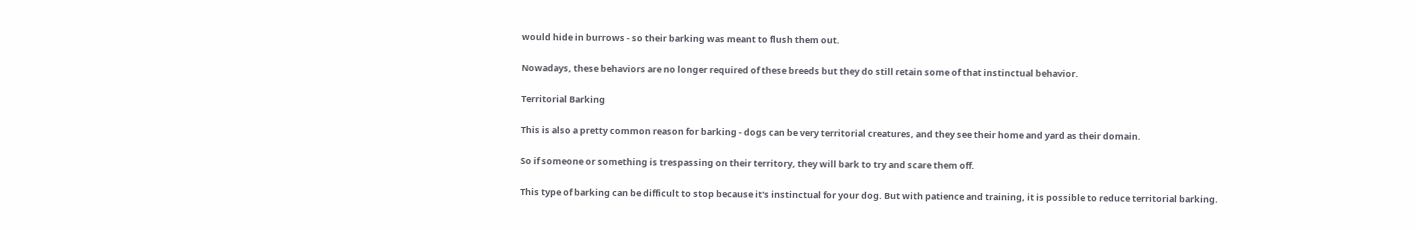would hide in burrows - so their barking was meant to flush them out.

Nowadays, these behaviors are no longer required of these breeds but they do still retain some of that instinctual behavior.

Territorial Barking

This is also a pretty common reason for barking - dogs can be very territorial creatures, and they see their home and yard as their domain.

So if someone or something is trespassing on their territory, they will bark to try and scare them off.

This type of barking can be difficult to stop because it's instinctual for your dog. But with patience and training, it is possible to reduce territorial barking.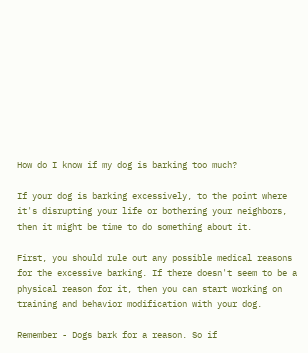How do I know if my dog is barking too much?

If your dog is barking excessively, to the point where it's disrupting your life or bothering your neighbors, then it might be time to do something about it.

First, you should rule out any possible medical reasons for the excessive barking. If there doesn't seem to be a physical reason for it, then you can start working on training and behavior modification with your dog.

Remember - Dogs bark for a reason. So if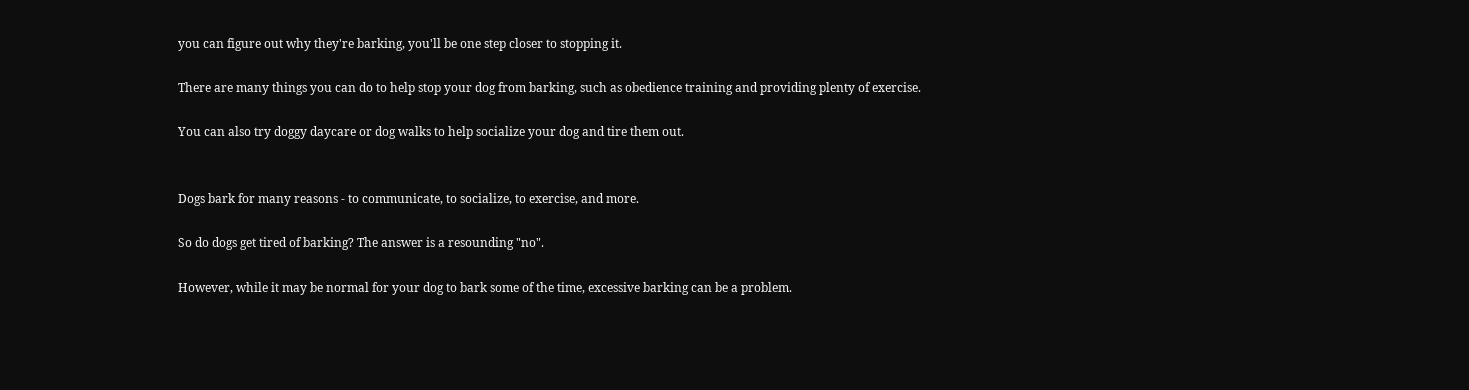you can figure out why they're barking, you'll be one step closer to stopping it.

There are many things you can do to help stop your dog from barking, such as obedience training and providing plenty of exercise.

You can also try doggy daycare or dog walks to help socialize your dog and tire them out.


Dogs bark for many reasons - to communicate, to socialize, to exercise, and more.

So do dogs get tired of barking? The answer is a resounding "no".

However, while it may be normal for your dog to bark some of the time, excessive barking can be a problem.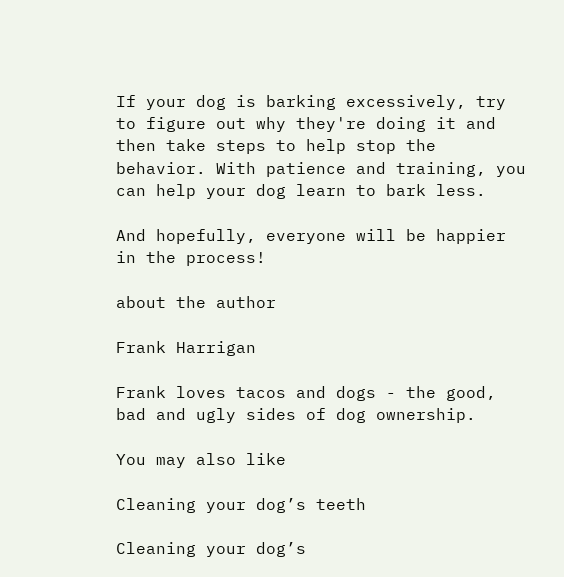If your dog is barking excessively, try to figure out why they're doing it and then take steps to help stop the behavior. With patience and training, you can help your dog learn to bark less.

And hopefully, everyone will be happier in the process!

about the author

Frank Harrigan

Frank loves tacos and dogs - the good, bad and ugly sides of dog ownership.

You may also like

Cleaning your dog’s teeth

Cleaning your dog’s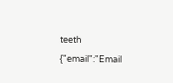teeth
{"email":"Email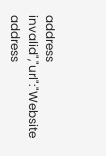address invalid","url":"Website address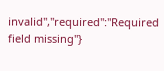invalid","required":"Required field missing"}